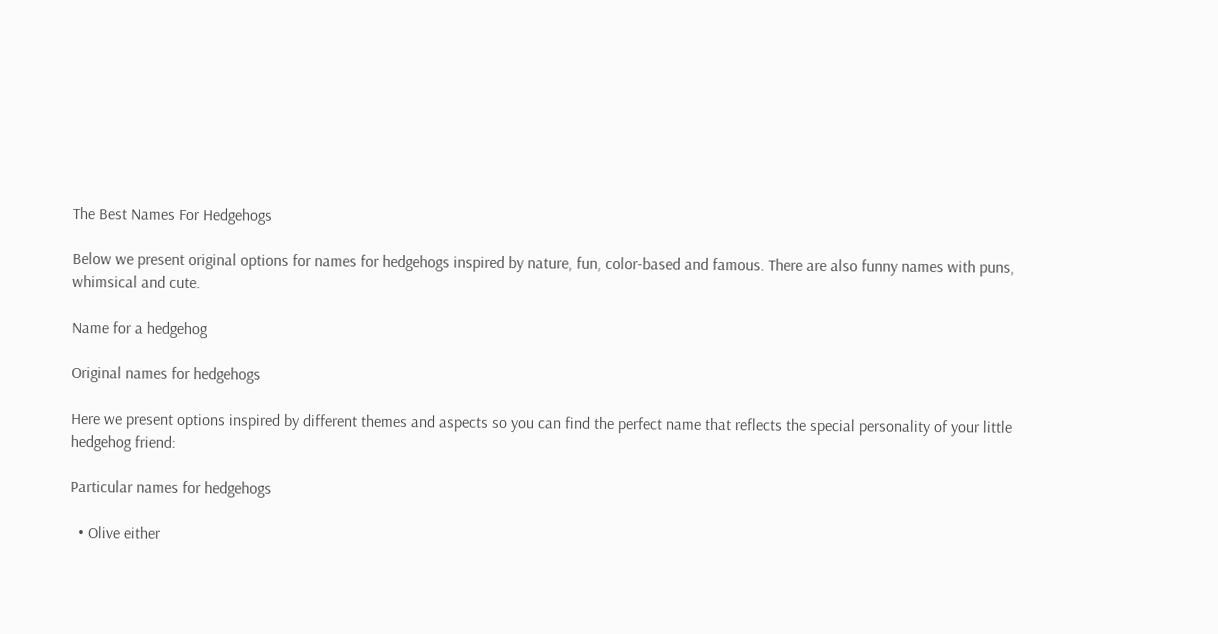The Best Names For Hedgehogs

Below we present original options for names for hedgehogs inspired by nature, fun, color-based and famous. There are also funny names with puns, whimsical and cute.

Name for a hedgehog

Original names for hedgehogs

Here we present options inspired by different themes and aspects so you can find the perfect name that reflects the special personality of your little hedgehog friend:

Particular names for hedgehogs

  • Olive either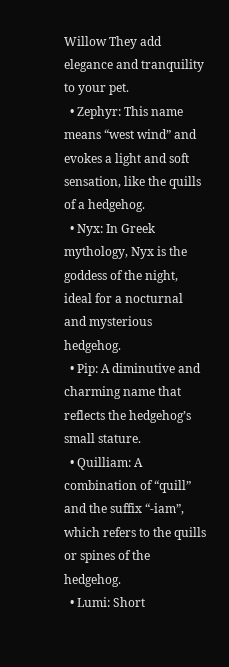Willow They add elegance and tranquility to your pet.
  • Zephyr: This name means “west wind” and evokes a light and soft sensation, like the quills of a hedgehog.
  • Nyx: In Greek mythology, Nyx is the goddess of the night, ideal for a nocturnal and mysterious hedgehog.
  • Pip: A diminutive and charming name that reflects the hedgehog’s small stature.
  • Quilliam: A combination of “quill” and the suffix “-iam”, which refers to the quills or spines of the hedgehog.
  • Lumi: Short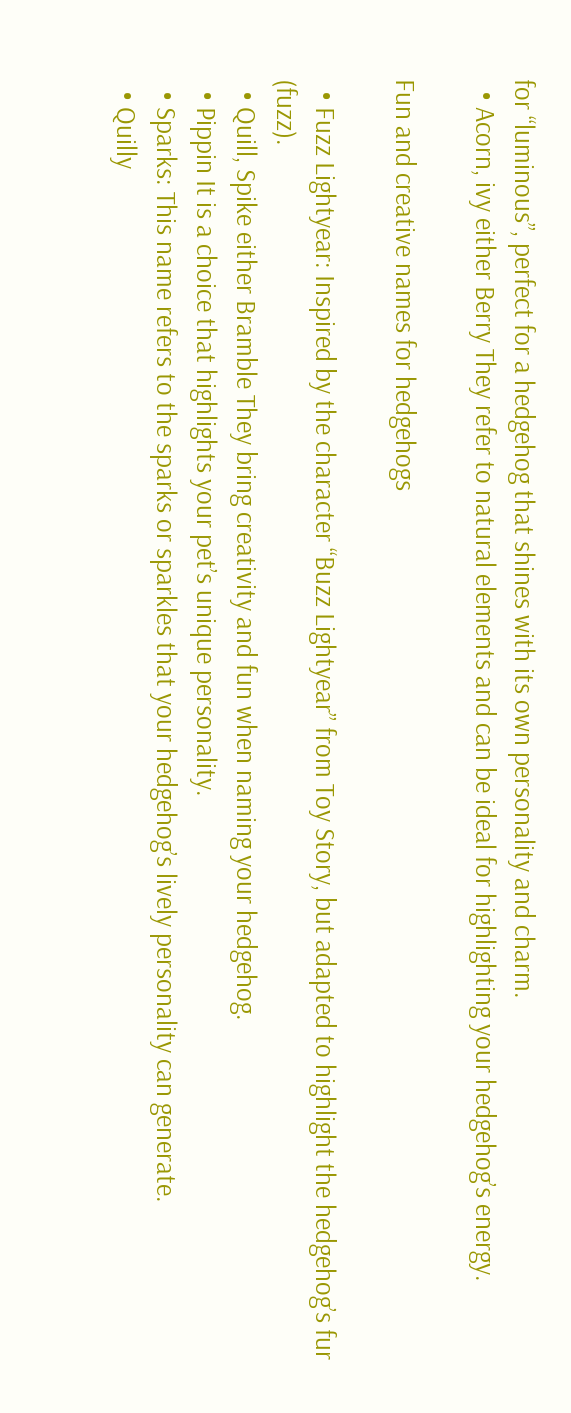for “luminous”, perfect for a hedgehog that shines with its own personality and charm.
  • Acorn, ivy either Berry They refer to natural elements and can be ideal for highlighting your hedgehog’s energy.

Fun and creative names for hedgehogs

  • Fuzz Lightyear: Inspired by the character “Buzz Lightyear” from Toy Story, but adapted to highlight the hedgehog’s fur (fuzz).
  • Quill, Spike either Bramble They bring creativity and fun when naming your hedgehog.
  • Pippin It is a choice that highlights your pet’s unique personality.
  • Sparks: This name refers to the sparks or sparkles that your hedgehog’s lively personality can generate.
  • Quilly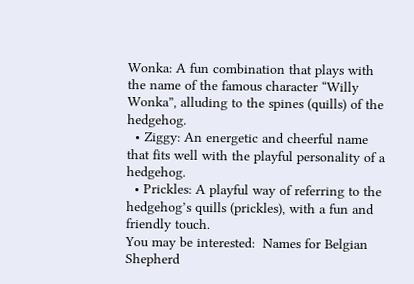Wonka: A fun combination that plays with the name of the famous character “Willy Wonka”, alluding to the spines (quills) of the hedgehog.
  • Ziggy: An energetic and cheerful name that fits well with the playful personality of a hedgehog.
  • Prickles: A playful way of referring to the hedgehog’s quills (prickles), with a fun and friendly touch.
You may be interested:  Names for Belgian Shepherd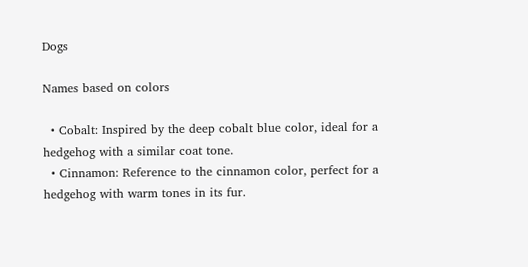Dogs

Names based on colors

  • Cobalt: Inspired by the deep cobalt blue color, ideal for a hedgehog with a similar coat tone.
  • Cinnamon: Reference to the cinnamon color, perfect for a hedgehog with warm tones in its fur.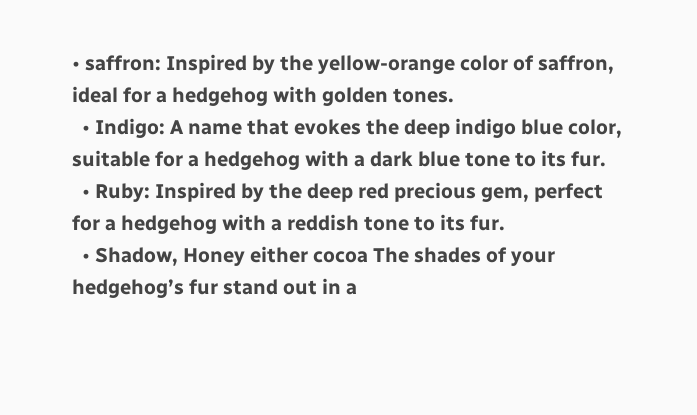• saffron: Inspired by the yellow-orange color of saffron, ideal for a hedgehog with golden tones.
  • Indigo: A name that evokes the deep indigo blue color, suitable for a hedgehog with a dark blue tone to its fur.
  • Ruby: Inspired by the deep red precious gem, perfect for a hedgehog with a reddish tone to its fur.
  • Shadow, Honey either cocoa The shades of your hedgehog’s fur stand out in a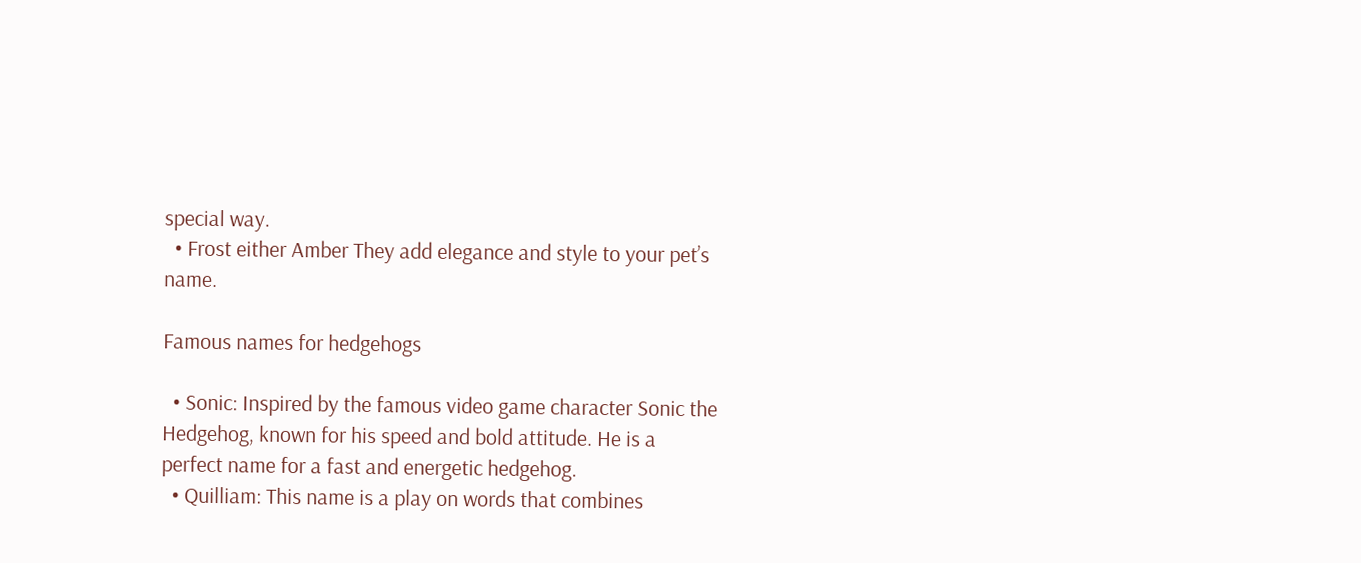special way.
  • Frost either Amber They add elegance and style to your pet’s name.

Famous names for hedgehogs

  • Sonic: Inspired by the famous video game character Sonic the Hedgehog, known for his speed and bold attitude. He is a perfect name for a fast and energetic hedgehog.
  • Quilliam: This name is a play on words that combines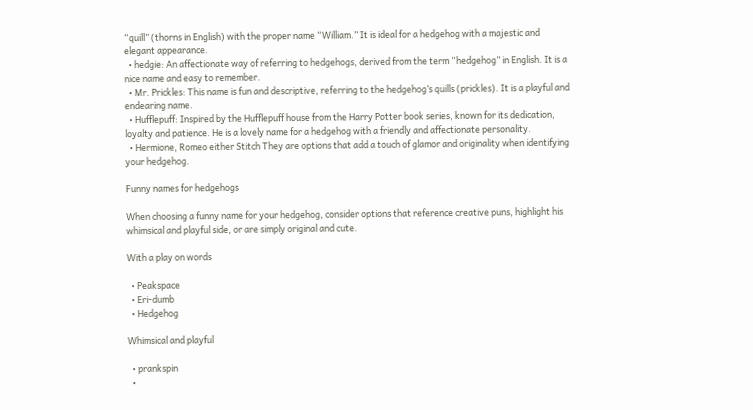“quill” (thorns in English) with the proper name “William.” It is ideal for a hedgehog with a majestic and elegant appearance.
  • hedgie: An affectionate way of referring to hedgehogs, derived from the term “hedgehog” in English. It is a nice name and easy to remember.
  • Mr. Prickles: This name is fun and descriptive, referring to the hedgehog’s quills (prickles). It is a playful and endearing name.
  • Hufflepuff: Inspired by the Hufflepuff house from the Harry Potter book series, known for its dedication, loyalty and patience. He is a lovely name for a hedgehog with a friendly and affectionate personality.
  • Hermione, Romeo either Stitch They are options that add a touch of glamor and originality when identifying your hedgehog.

Funny names for hedgehogs

When choosing a funny name for your hedgehog, consider options that reference creative puns, highlight his whimsical and playful side, or are simply original and cute.

With a play on words

  • Peakspace
  • Eri-dumb
  • Hedgehog

Whimsical and playful

  • prankspin
  •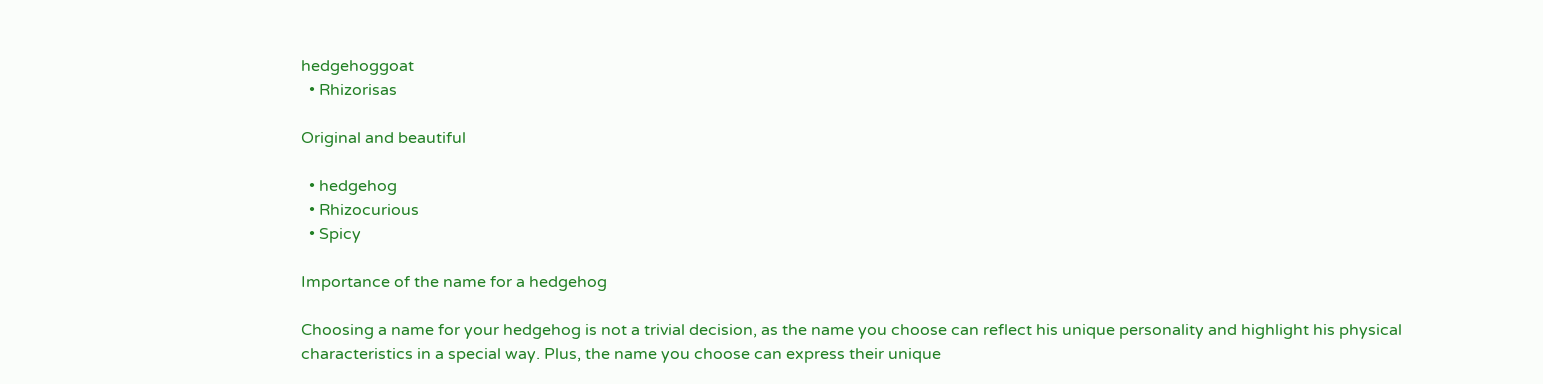hedgehoggoat
  • Rhizorisas

Original and beautiful

  • hedgehog
  • Rhizocurious
  • Spicy

Importance of the name for a hedgehog

Choosing a name for your hedgehog is not a trivial decision, as the name you choose can reflect his unique personality and highlight his physical characteristics in a special way. Plus, the name you choose can express their unique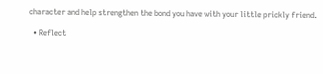character and help strengthen the bond you have with your little prickly friend.

  • Reflect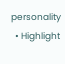personality
  • Highlight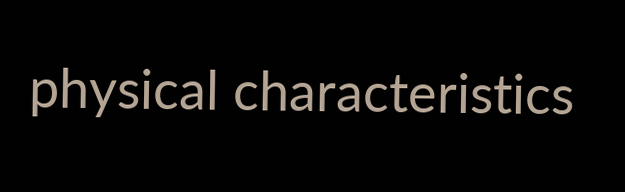physical characteristics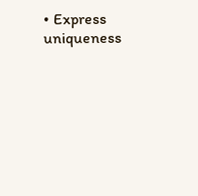• Express uniqueness